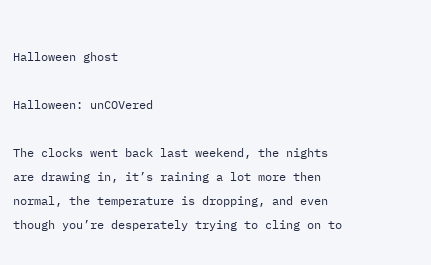Halloween ghost

Halloween: unCOVered

The clocks went back last weekend, the nights are drawing in, it’s raining a lot more then normal, the temperature is dropping, and even though you’re desperately trying to cling on to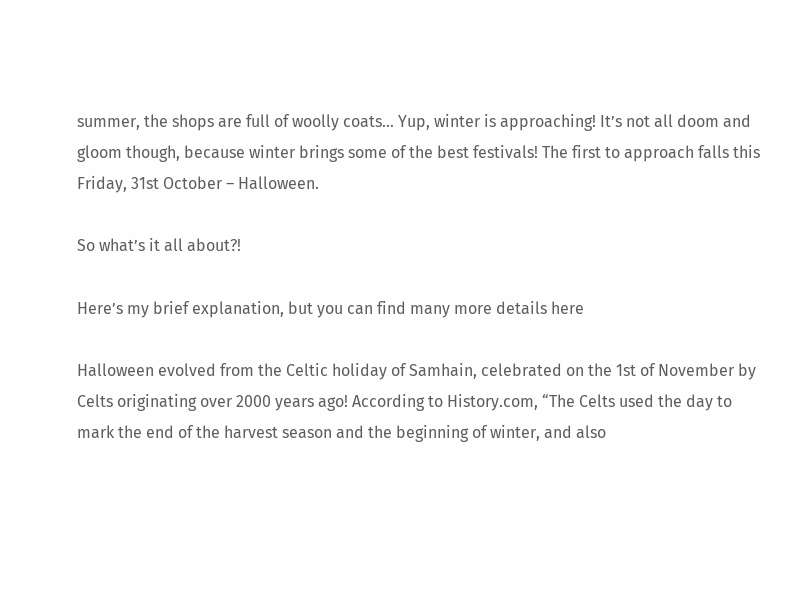summer, the shops are full of woolly coats… Yup, winter is approaching! It’s not all doom and gloom though, because winter brings some of the best festivals! The first to approach falls this Friday, 31st October – Halloween.

So what’s it all about?!

Here’s my brief explanation, but you can find many more details here

Halloween evolved from the Celtic holiday of Samhain, celebrated on the 1st of November by Celts originating over 2000 years ago! According to History.com, “The Celts used the day to mark the end of the harvest season and the beginning of winter, and also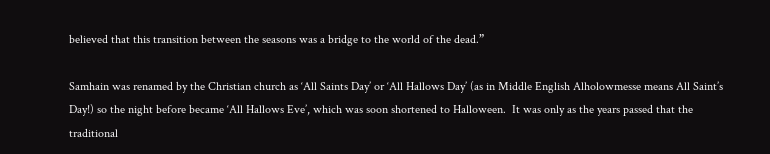believed that this transition between the seasons was a bridge to the world of the dead.”

Samhain was renamed by the Christian church as ‘All Saints Day’ or ‘All Hallows Day’ (as in Middle English Alholowmesse means All Saint’s Day!) so the night before became ‘All Hallows Eve’, which was soon shortened to Halloween.  It was only as the years passed that the traditional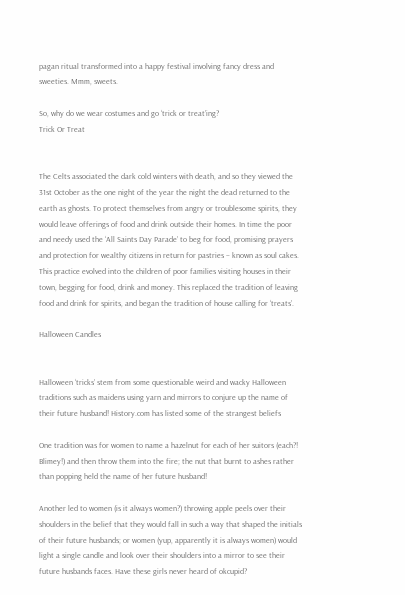pagan ritual transformed into a happy festival involving fancy dress and sweeties. Mmm, sweets.

So, why do we wear costumes and go ‘trick or treat’ing?
Trick Or Treat


The Celts associated the dark cold winters with death, and so they viewed the 31st October as the one night of the year the night the dead returned to the earth as ghosts. To protect themselves from angry or troublesome spirits, they would leave offerings of food and drink outside their homes. In time the poor and needy used the ‘All Saints Day Parade’ to beg for food, promising prayers and protection for wealthy citizens in return for pastries – known as soul cakes. This practice evolved into the children of poor families visiting houses in their town, begging for food, drink and money. This replaced the tradition of leaving food and drink for spirits, and began the tradition of house calling for ‘treats’.

Halloween Candles


Halloween ‘tricks’ stem from some questionable weird and wacky Halloween traditions such as maidens using yarn and mirrors to conjure up the name of their future husband! History.com has listed some of the strangest beliefs

One tradition was for women to name a hazelnut for each of her suitors (each?! Blimey!) and then throw them into the fire; the nut that burnt to ashes rather than popping held the name of her future husband!

Another led to women (is it always women?) throwing apple peels over their shoulders in the belief that they would fall in such a way that shaped the initials of their future husbands; or women (yup, apparently it is always women) would light a single candle and look over their shoulders into a mirror to see their future husbands faces. Have these girls never heard of okcupid?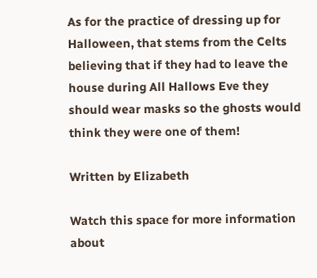As for the practice of dressing up for Halloween, that stems from the Celts believing that if they had to leave the house during All Hallows Eve they should wear masks so the ghosts would think they were one of them!

Written by Elizabeth

Watch this space for more information about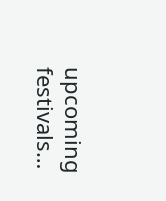upcoming festivals…